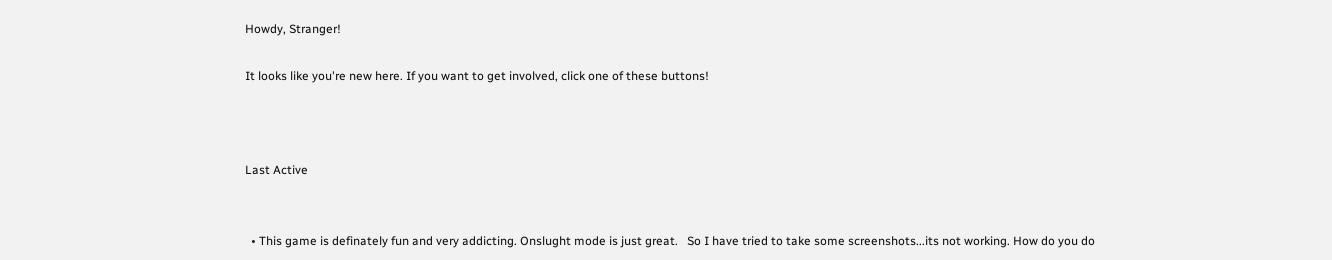Howdy, Stranger!

It looks like you're new here. If you want to get involved, click one of these buttons!



Last Active


  • This game is definately fun and very addicting. Onslught mode is just great.   So I have tried to take some screenshots...its not working. How do you do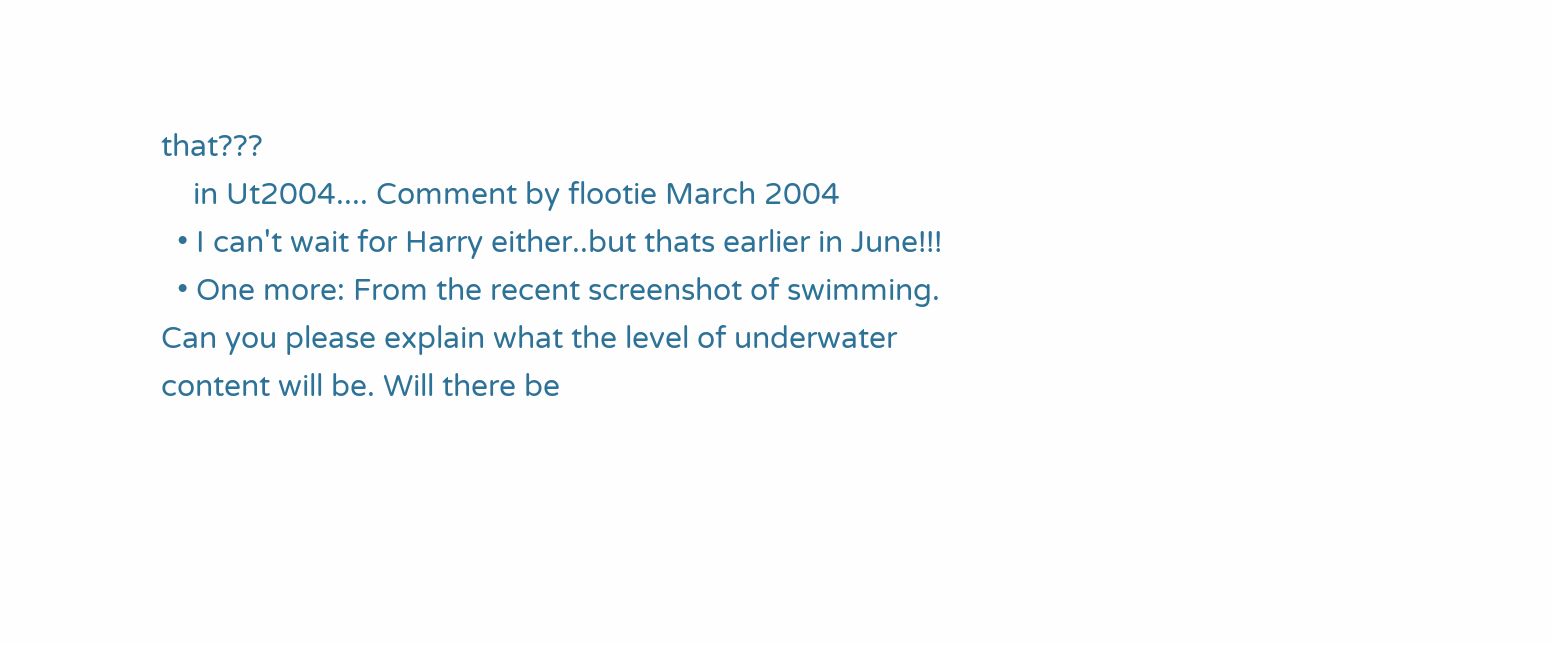that???
    in Ut2004.... Comment by flootie March 2004
  • I can't wait for Harry either..but thats earlier in June!!!
  • One more: From the recent screenshot of swimming. Can you please explain what the level of underwater content will be. Will there be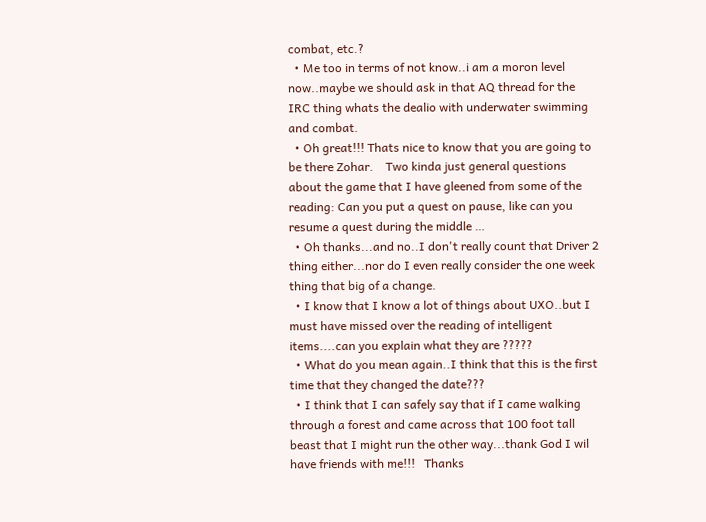combat, etc.?
  • Me too in terms of not know..i am a moron level now..maybe we should ask in that AQ thread for the IRC thing whats the dealio with underwater swimming and combat.
  • Oh great!!! Thats nice to know that you are going to be there Zohar.    Two kinda just general questions about the game that I have gleened from some of the reading: Can you put a quest on pause, like can you resume a quest during the middle …
  • Oh thanks...and no..I don't really count that Driver 2 thing either...nor do I even really consider the one week thing that big of a change.
  • I know that I know a lot of things about UXO..but I must have missed over the reading of intelligent items....can you explain what they are ?????
  • What do you mean again..I think that this is the first time that they changed the date???
  • I think that I can safely say that if I came walking through a forest and came across that 100 foot tall beast that I might run the other way...thank God I wil have friends with me!!!   Thanks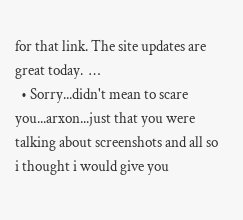for that link. The site updates are great today.  …
  • Sorry...didn't mean to scare you...arxon...just that you were talking about screenshots and all so i thought i would give you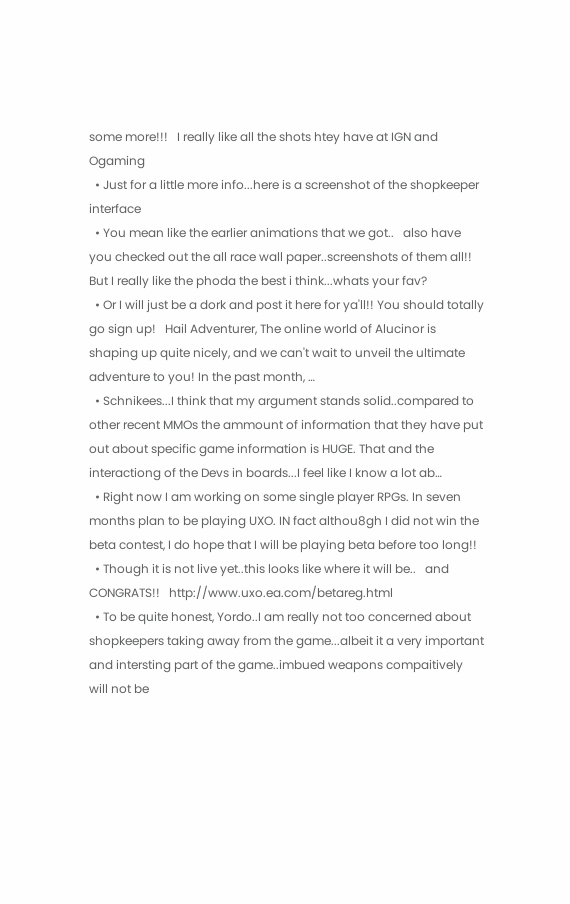some more!!!   I really like all the shots htey have at IGN and Ogaming
  • Just for a little more info...here is a screenshot of the shopkeeper interface
  • You mean like the earlier animations that we got..   also have you checked out the all race wall paper..screenshots of them all!! But I really like the phoda the best i think...whats your fav?
  • Or I will just be a dork and post it here for ya'll!! You should totally go sign up!   Hail Adventurer, The online world of Alucinor is shaping up quite nicely, and we can't wait to unveil the ultimate adventure to you! In the past month, …
  • Schnikees...I think that my argument stands solid..compared to other recent MMOs the ammount of information that they have put out about specific game information is HUGE. That and the interactiong of the Devs in boards...I feel like I know a lot ab…
  • Right now I am working on some single player RPGs. In seven months plan to be playing UXO. IN fact althou8gh I did not win the beta contest, I do hope that I will be playing beta before too long!!
  • Though it is not live yet..this looks like where it will be..   and CONGRATS!!   http://www.uxo.ea.com/betareg.html
  • To be quite honest, Yordo..I am really not too concerned about shopkeepers taking away from the game...albeit it a very important and intersting part of the game..imbued weapons compaitively will not be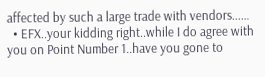affected by such a large trade with vendors...…
  • EFX..your kidding right..while I do agree with you on Point Number 1..have you gone to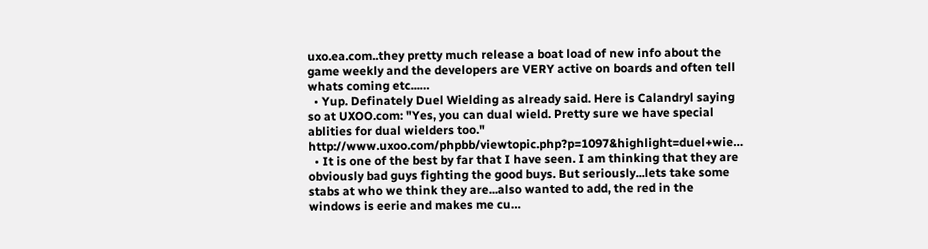uxo.ea.com..they pretty much release a boat load of new info about the game weekly and the developers are VERY active on boards and often tell whats coming etc...…
  • Yup. Definately Duel Wielding as already said. Here is Calandryl saying so at UXOO.com: "Yes, you can dual wield. Pretty sure we have special ablities for dual wielders too." http://www.uxoo.com/phpbb/viewtopic.php?p=1097&highlight=duel+wie…
  • It is one of the best by far that I have seen. I am thinking that they are obviously bad guys fighting the good buys. But seriously...lets take some stabs at who we think they are...also wanted to add, the red in the windows is eerie and makes me cu…